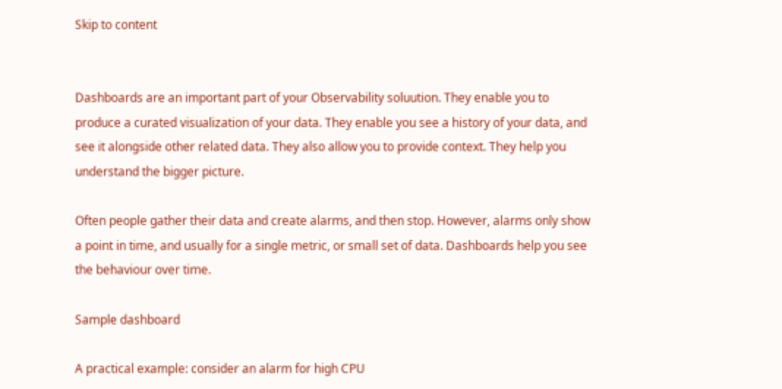Skip to content


Dashboards are an important part of your Observability soluution. They enable you to produce a curated visualization of your data. They enable you see a history of your data, and see it alongside other related data. They also allow you to provide context. They help you understand the bigger picture.

Often people gather their data and create alarms, and then stop. However, alarms only show a point in time, and usually for a single metric, or small set of data. Dashboards help you see the behaviour over time.

Sample dashboard

A practical example: consider an alarm for high CPU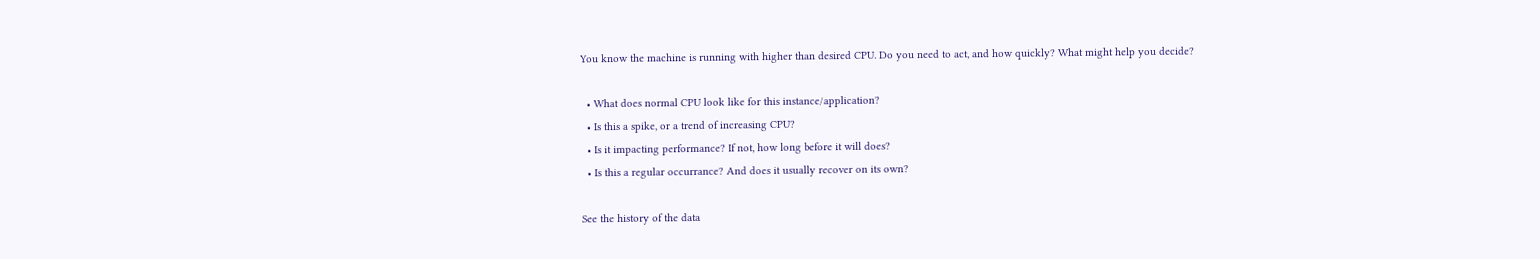You know the machine is running with higher than desired CPU. Do you need to act, and how quickly? What might help you decide?

  • What does normal CPU look like for this instance/application?
  • Is this a spike, or a trend of increasing CPU?
  • Is it impacting performance? If not, how long before it will does?
  • Is this a regular occurrance? And does it usually recover on its own?

See the history of the data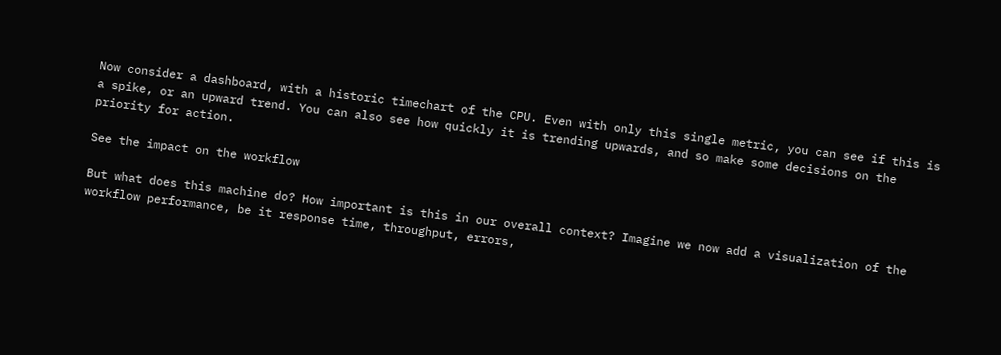Now consider a dashboard, with a historic timechart of the CPU. Even with only this single metric, you can see if this is a spike, or an upward trend. You can also see how quickly it is trending upwards, and so make some decisions on the priority for action.

See the impact on the workflow

But what does this machine do? How important is this in our overall context? Imagine we now add a visualization of the workflow performance, be it response time, throughput, errors,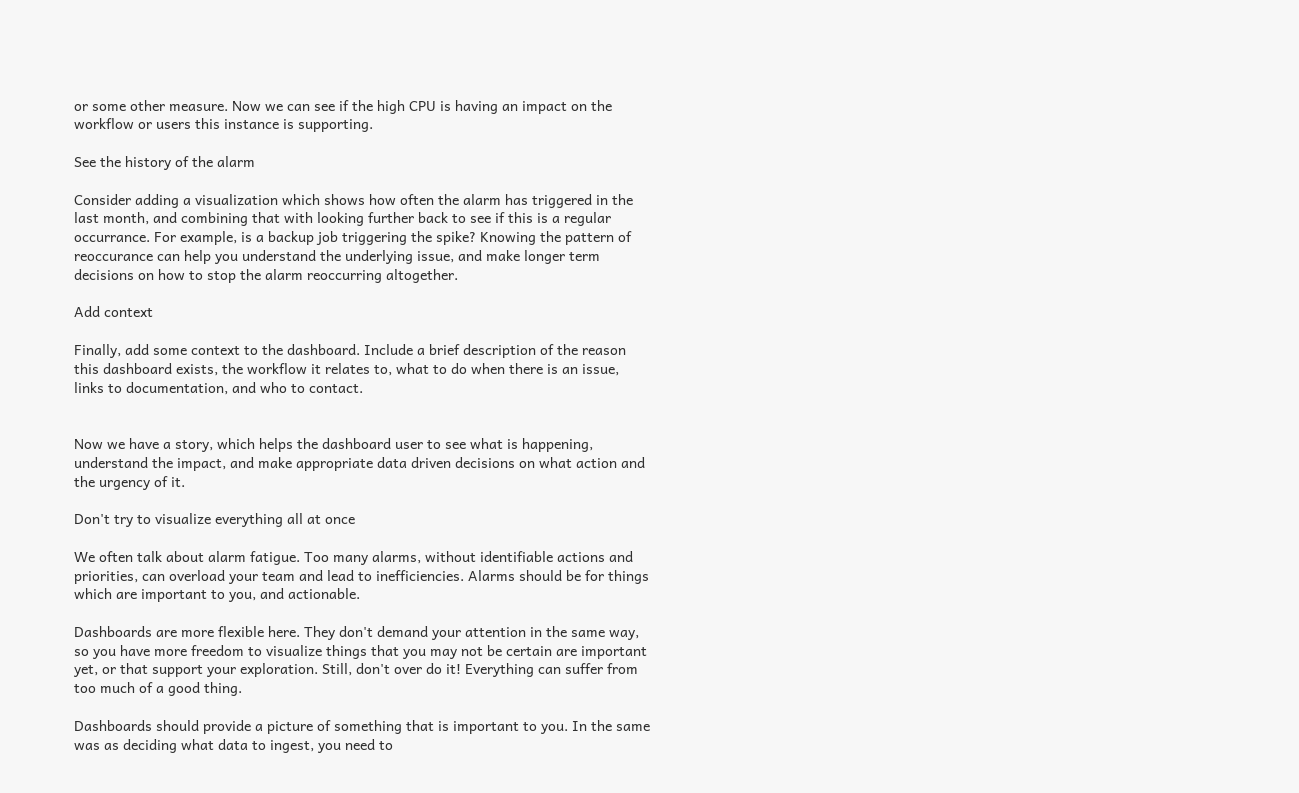or some other measure. Now we can see if the high CPU is having an impact on the workflow or users this instance is supporting.

See the history of the alarm

Consider adding a visualization which shows how often the alarm has triggered in the last month, and combining that with looking further back to see if this is a regular occurrance. For example, is a backup job triggering the spike? Knowing the pattern of reoccurance can help you understand the underlying issue, and make longer term decisions on how to stop the alarm reoccurring altogether.

Add context

Finally, add some context to the dashboard. Include a brief description of the reason this dashboard exists, the workflow it relates to, what to do when there is an issue, links to documentation, and who to contact.


Now we have a story, which helps the dashboard user to see what is happening, understand the impact, and make appropriate data driven decisions on what action and the urgency of it.

Don't try to visualize everything all at once

We often talk about alarm fatigue. Too many alarms, without identifiable actions and priorities, can overload your team and lead to inefficiencies. Alarms should be for things which are important to you, and actionable.

Dashboards are more flexible here. They don't demand your attention in the same way, so you have more freedom to visualize things that you may not be certain are important yet, or that support your exploration. Still, don't over do it! Everything can suffer from too much of a good thing.

Dashboards should provide a picture of something that is important to you. In the same was as deciding what data to ingest, you need to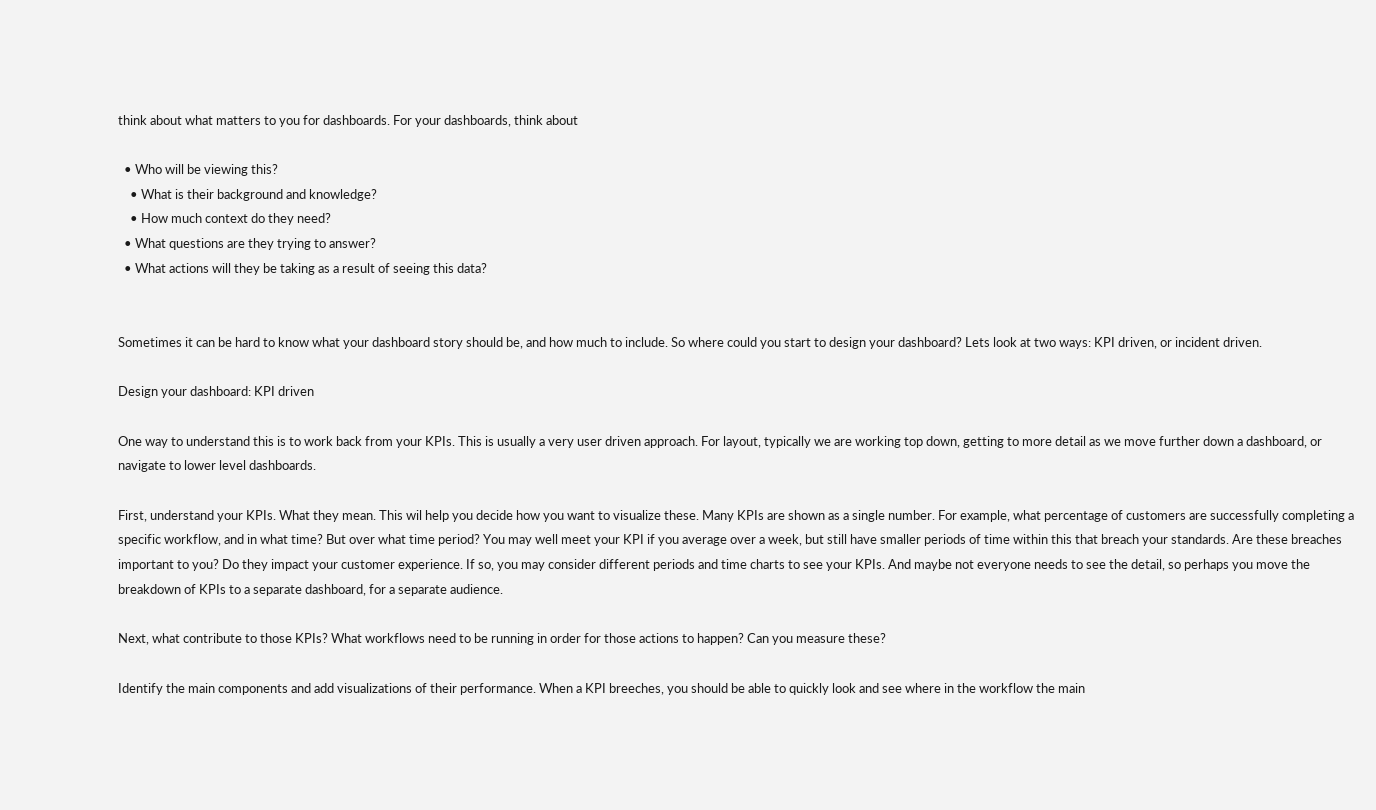think about what matters to you for dashboards. For your dashboards, think about

  • Who will be viewing this?
    • What is their background and knowledge?
    • How much context do they need?
  • What questions are they trying to answer?
  • What actions will they be taking as a result of seeing this data?


Sometimes it can be hard to know what your dashboard story should be, and how much to include. So where could you start to design your dashboard? Lets look at two ways: KPI driven, or incident driven.

Design your dashboard: KPI driven

One way to understand this is to work back from your KPIs. This is usually a very user driven approach. For layout, typically we are working top down, getting to more detail as we move further down a dashboard, or navigate to lower level dashboards.

First, understand your KPIs. What they mean. This wil help you decide how you want to visualize these. Many KPIs are shown as a single number. For example, what percentage of customers are successfully completing a specific workflow, and in what time? But over what time period? You may well meet your KPI if you average over a week, but still have smaller periods of time within this that breach your standards. Are these breaches important to you? Do they impact your customer experience. If so, you may consider different periods and time charts to see your KPIs. And maybe not everyone needs to see the detail, so perhaps you move the breakdown of KPIs to a separate dashboard, for a separate audience.

Next, what contribute to those KPIs? What workflows need to be running in order for those actions to happen? Can you measure these?

Identify the main components and add visualizations of their performance. When a KPI breeches, you should be able to quickly look and see where in the workflow the main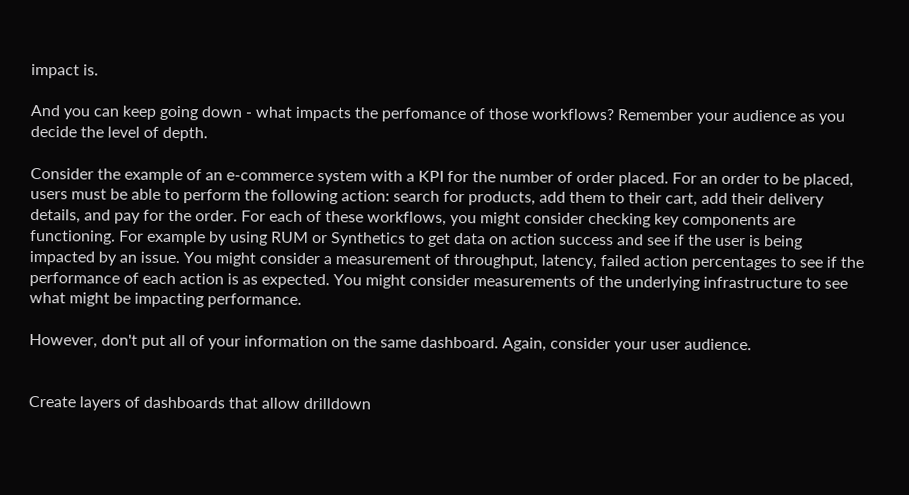impact is.

And you can keep going down - what impacts the perfomance of those workflows? Remember your audience as you decide the level of depth.

Consider the example of an e-commerce system with a KPI for the number of order placed. For an order to be placed, users must be able to perform the following action: search for products, add them to their cart, add their delivery details, and pay for the order. For each of these workflows, you might consider checking key components are functioning. For example by using RUM or Synthetics to get data on action success and see if the user is being impacted by an issue. You might consider a measurement of throughput, latency, failed action percentages to see if the performance of each action is as expected. You might consider measurements of the underlying infrastructure to see what might be impacting performance.

However, don't put all of your information on the same dashboard. Again, consider your user audience.


Create layers of dashboards that allow drilldown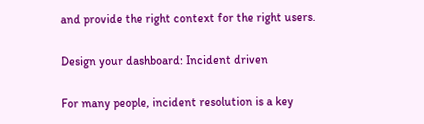and provide the right context for the right users.

Design your dashboard: Incident driven

For many people, incident resolution is a key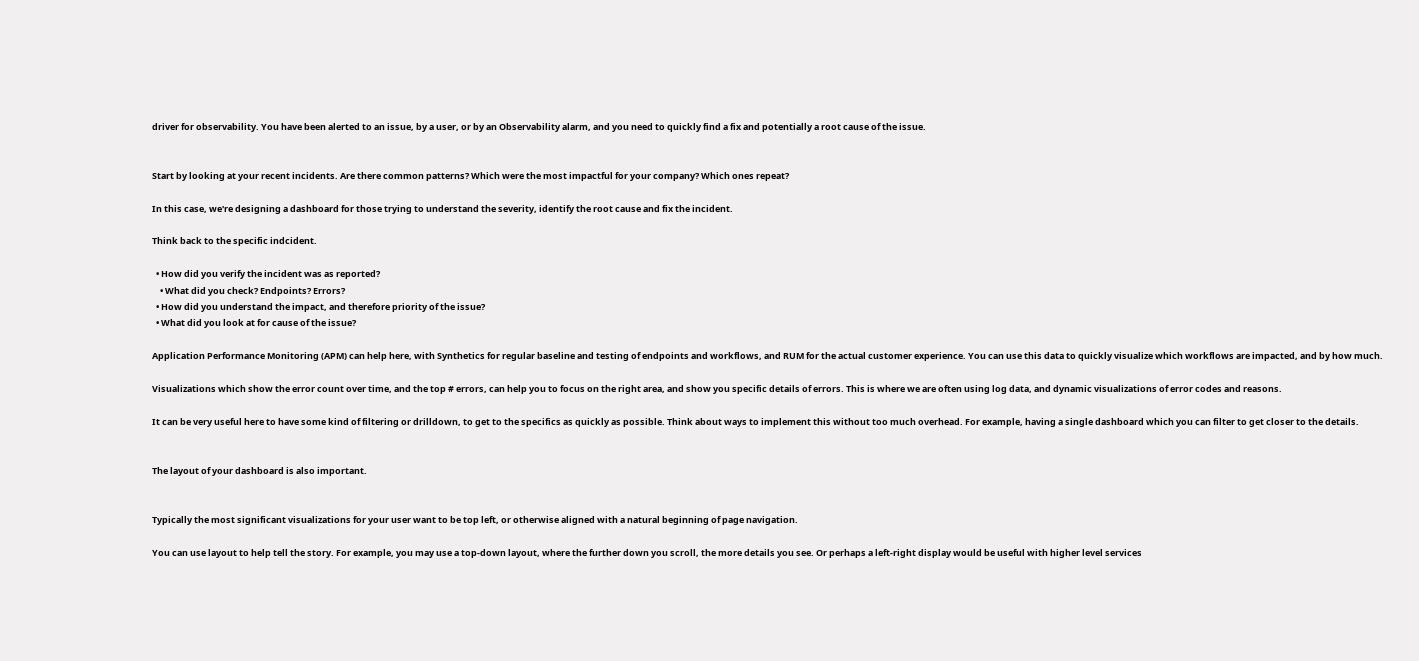driver for observability. You have been alerted to an issue, by a user, or by an Observability alarm, and you need to quickly find a fix and potentially a root cause of the issue.


Start by looking at your recent incidents. Are there common patterns? Which were the most impactful for your company? Which ones repeat?

In this case, we're designing a dashboard for those trying to understand the severity, identify the root cause and fix the incident.

Think back to the specific indcident.

  • How did you verify the incident was as reported?
    • What did you check? Endpoints? Errors?
  • How did you understand the impact, and therefore priority of the issue?
  • What did you look at for cause of the issue?

Application Performance Monitoring (APM) can help here, with Synthetics for regular baseline and testing of endpoints and workflows, and RUM for the actual customer experience. You can use this data to quickly visualize which workflows are impacted, and by how much.

Visualizations which show the error count over time, and the top # errors, can help you to focus on the right area, and show you specific details of errors. This is where we are often using log data, and dynamic visualizations of error codes and reasons.

It can be very useful here to have some kind of filtering or drilldown, to get to the specifics as quickly as possible. Think about ways to implement this without too much overhead. For example, having a single dashboard which you can filter to get closer to the details.


The layout of your dashboard is also important.


Typically the most significant visualizations for your user want to be top left, or otherwise aligned with a natural beginning of page navigation.

You can use layout to help tell the story. For example, you may use a top-down layout, where the further down you scroll, the more details you see. Or perhaps a left-right display would be useful with higher level services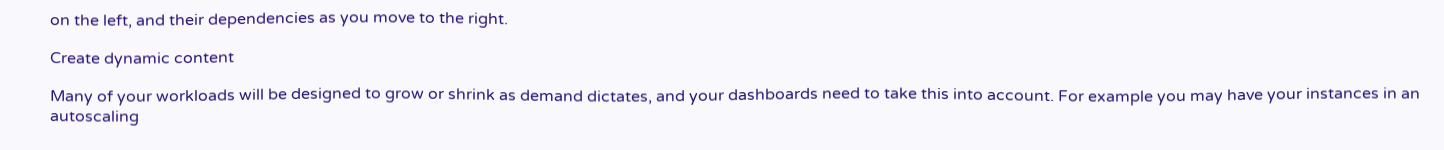on the left, and their dependencies as you move to the right.

Create dynamic content

Many of your workloads will be designed to grow or shrink as demand dictates, and your dashboards need to take this into account. For example you may have your instances in an autoscaling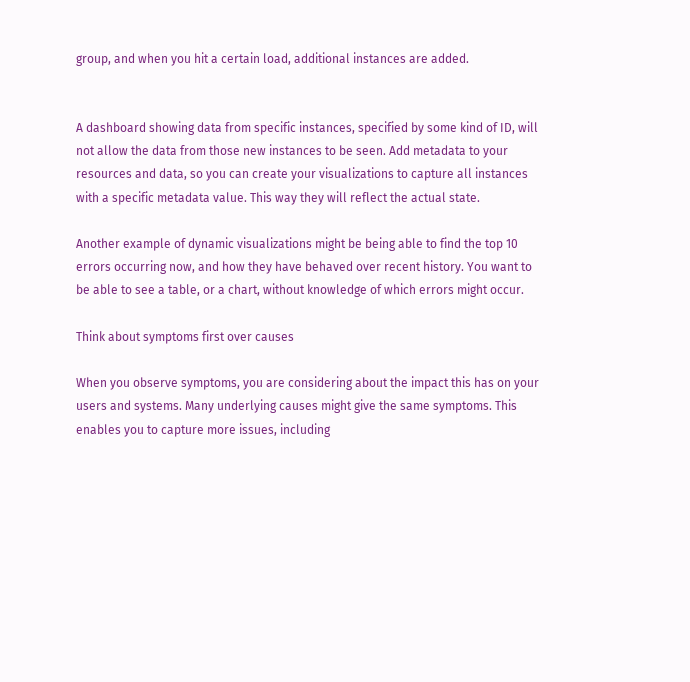group, and when you hit a certain load, additional instances are added.


A dashboard showing data from specific instances, specified by some kind of ID, will not allow the data from those new instances to be seen. Add metadata to your resources and data, so you can create your visualizations to capture all instances with a specific metadata value. This way they will reflect the actual state.

Another example of dynamic visualizations might be being able to find the top 10 errors occurring now, and how they have behaved over recent history. You want to be able to see a table, or a chart, without knowledge of which errors might occur.

Think about symptoms first over causes

When you observe symptoms, you are considering about the impact this has on your users and systems. Many underlying causes might give the same symptoms. This enables you to capture more issues, including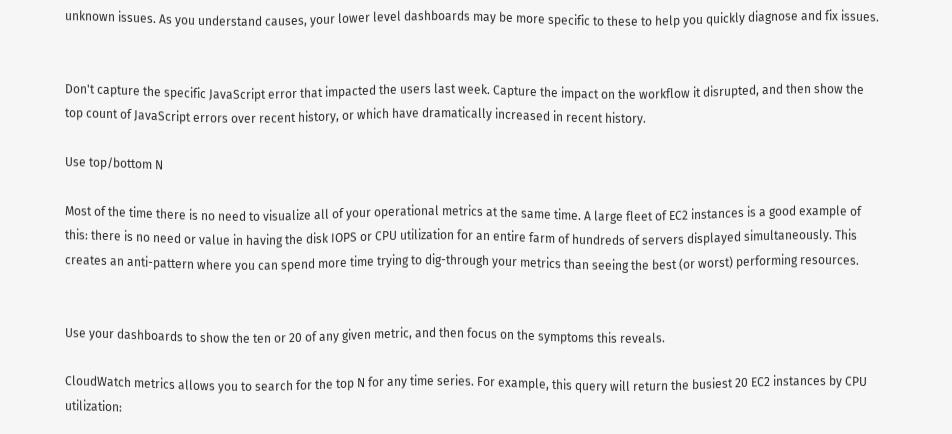unknown issues. As you understand causes, your lower level dashboards may be more specific to these to help you quickly diagnose and fix issues.


Don't capture the specific JavaScript error that impacted the users last week. Capture the impact on the workflow it disrupted, and then show the top count of JavaScript errors over recent history, or which have dramatically increased in recent history.

Use top/bottom N

Most of the time there is no need to visualize all of your operational metrics at the same time. A large fleet of EC2 instances is a good example of this: there is no need or value in having the disk IOPS or CPU utilization for an entire farm of hundreds of servers displayed simultaneously. This creates an anti-pattern where you can spend more time trying to dig-through your metrics than seeing the best (or worst) performing resources.


Use your dashboards to show the ten or 20 of any given metric, and then focus on the symptoms this reveals.

CloudWatch metrics allows you to search for the top N for any time series. For example, this query will return the busiest 20 EC2 instances by CPU utilization: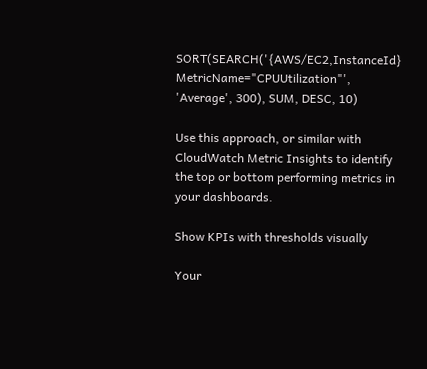SORT(SEARCH('{AWS/EC2,InstanceId} MetricName="CPUUtilization"', 'Average', 300), SUM, DESC, 10)

Use this approach, or similar with CloudWatch Metric Insights to identify the top or bottom performing metrics in your dashboards.

Show KPIs with thresholds visually

Your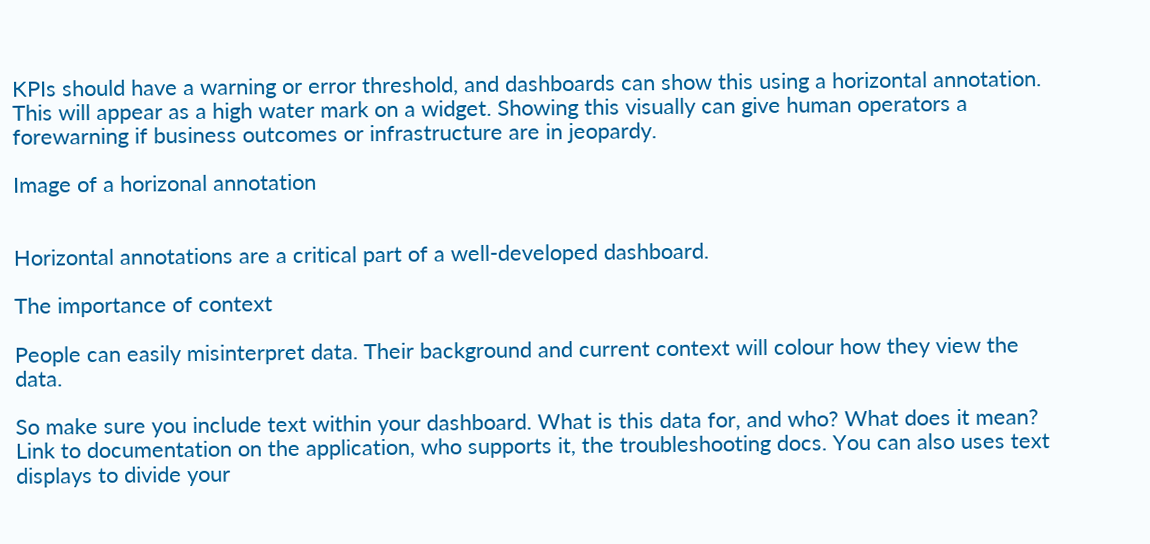KPIs should have a warning or error threshold, and dashboards can show this using a horizontal annotation. This will appear as a high water mark on a widget. Showing this visually can give human operators a forewarning if business outcomes or infrastructure are in jeopardy.

Image of a horizonal annotation


Horizontal annotations are a critical part of a well-developed dashboard.

The importance of context

People can easily misinterpret data. Their background and current context will colour how they view the data.

So make sure you include text within your dashboard. What is this data for, and who? What does it mean? Link to documentation on the application, who supports it, the troubleshooting docs. You can also uses text displays to divide your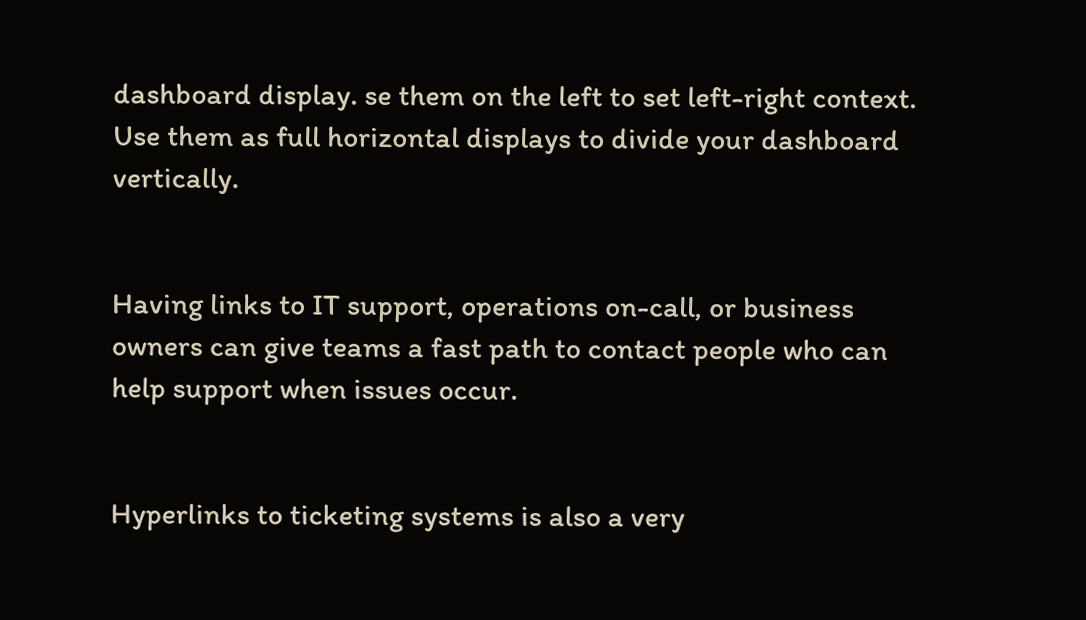dashboard display. se them on the left to set left-right context. Use them as full horizontal displays to divide your dashboard vertically.


Having links to IT support, operations on-call, or business owners can give teams a fast path to contact people who can help support when issues occur.


Hyperlinks to ticketing systems is also a very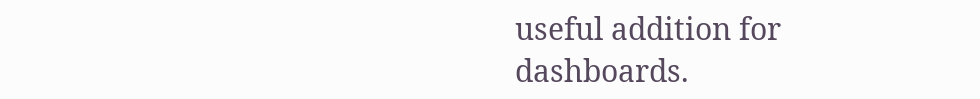useful addition for dashboards.